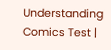Understanding Comics Test |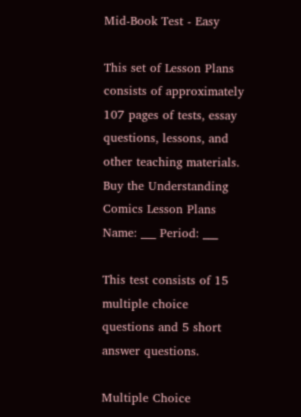Mid-Book Test - Easy

This set of Lesson Plans consists of approximately 107 pages of tests, essay questions, lessons, and other teaching materials.
Buy the Understanding Comics Lesson Plans
Name: ___ Period: ___

This test consists of 15 multiple choice questions and 5 short answer questions.

Multiple Choice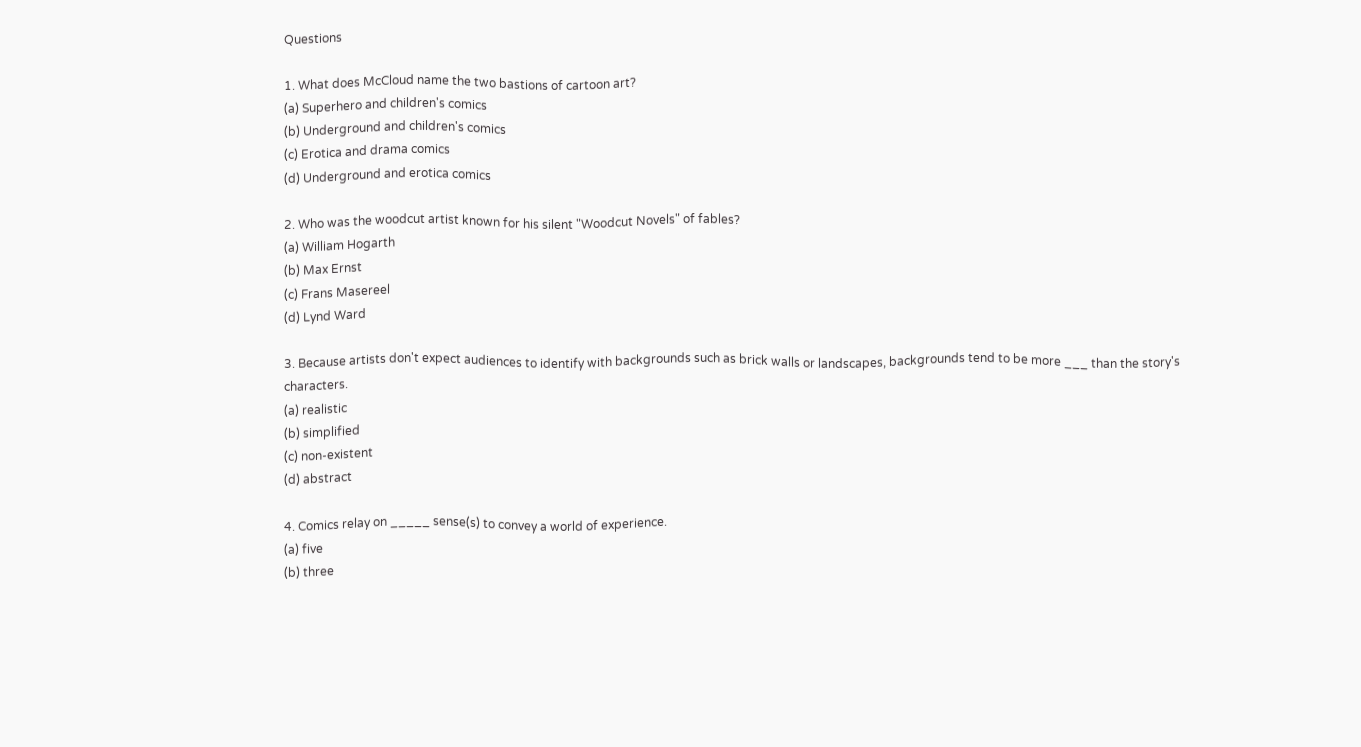Questions

1. What does McCloud name the two bastions of cartoon art?
(a) Superhero and children's comics
(b) Underground and children's comics
(c) Erotica and drama comics
(d) Underground and erotica comics

2. Who was the woodcut artist known for his silent "Woodcut Novels" of fables?
(a) William Hogarth
(b) Max Ernst
(c) Frans Masereel
(d) Lynd Ward

3. Because artists don't expect audiences to identify with backgrounds such as brick walls or landscapes, backgrounds tend to be more ___ than the story's characters.
(a) realistic
(b) simplified
(c) non-existent
(d) abstract

4. Comics relay on _____ sense(s) to convey a world of experience.
(a) five
(b) three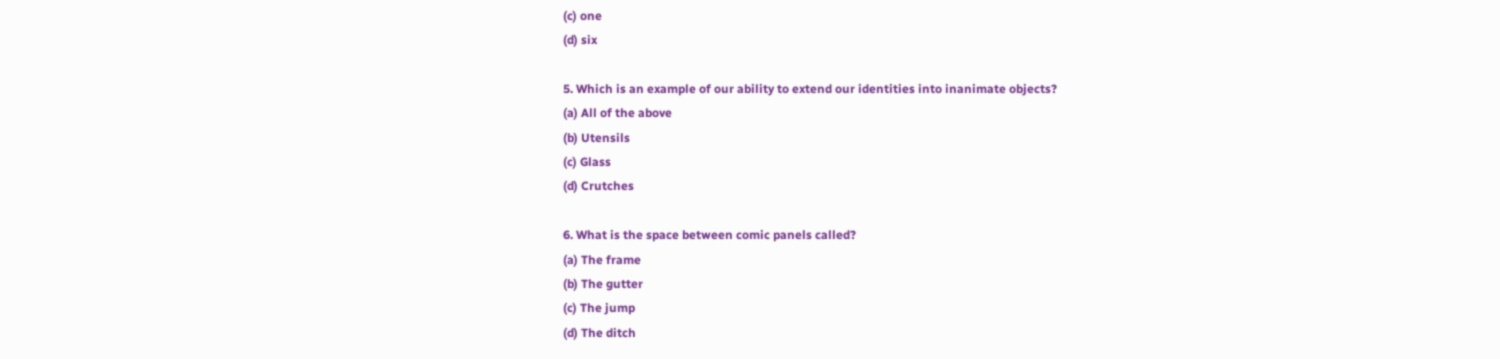(c) one
(d) six

5. Which is an example of our ability to extend our identities into inanimate objects?
(a) All of the above
(b) Utensils
(c) Glass
(d) Crutches

6. What is the space between comic panels called?
(a) The frame
(b) The gutter
(c) The jump
(d) The ditch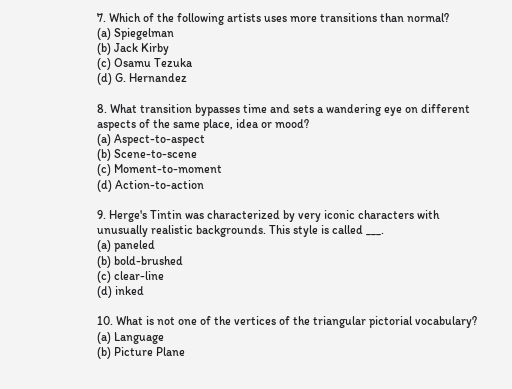7. Which of the following artists uses more transitions than normal?
(a) Spiegelman
(b) Jack Kirby
(c) Osamu Tezuka
(d) G. Hernandez

8. What transition bypasses time and sets a wandering eye on different aspects of the same place, idea or mood?
(a) Aspect-to-aspect
(b) Scene-to-scene
(c) Moment-to-moment
(d) Action-to-action

9. Herge's Tintin was characterized by very iconic characters with unusually realistic backgrounds. This style is called ___.
(a) paneled
(b) bold-brushed
(c) clear-line
(d) inked

10. What is not one of the vertices of the triangular pictorial vocabulary?
(a) Language
(b) Picture Plane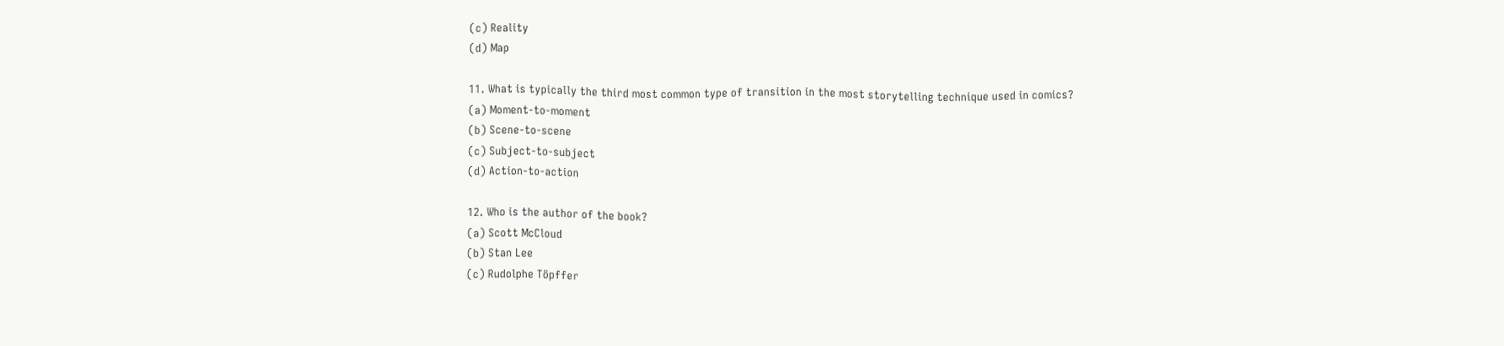(c) Reality
(d) Map

11. What is typically the third most common type of transition in the most storytelling technique used in comics?
(a) Moment-to-moment
(b) Scene-to-scene
(c) Subject-to-subject
(d) Action-to-action

12. Who is the author of the book?
(a) Scott McCloud
(b) Stan Lee
(c) Rudolphe Töpffer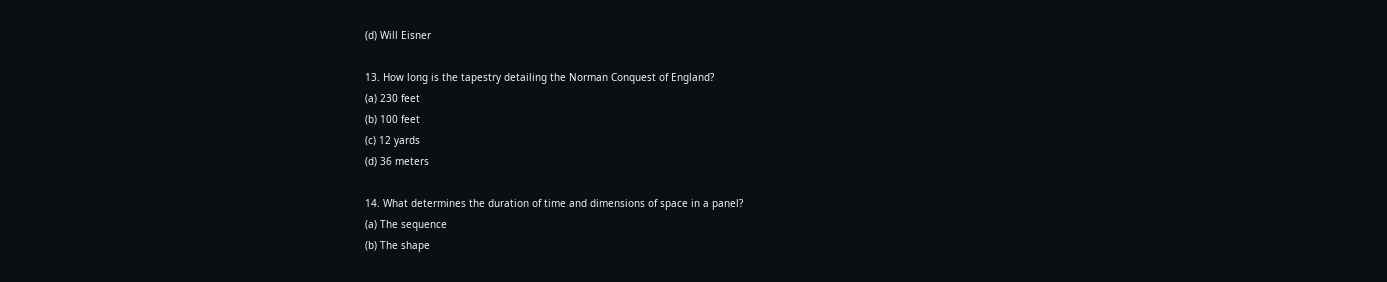(d) Will Eisner

13. How long is the tapestry detailing the Norman Conquest of England?
(a) 230 feet
(b) 100 feet
(c) 12 yards
(d) 36 meters

14. What determines the duration of time and dimensions of space in a panel?
(a) The sequence
(b) The shape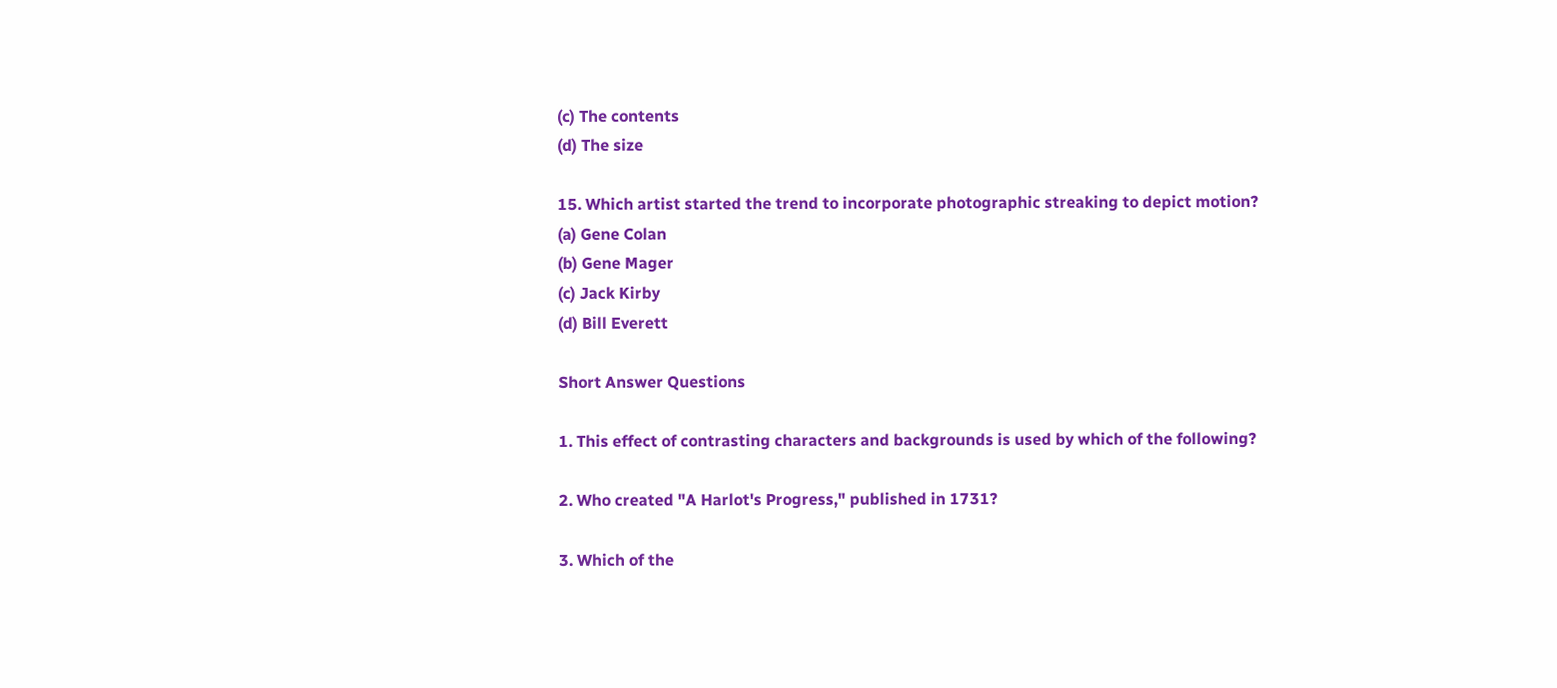(c) The contents
(d) The size

15. Which artist started the trend to incorporate photographic streaking to depict motion?
(a) Gene Colan
(b) Gene Mager
(c) Jack Kirby
(d) Bill Everett

Short Answer Questions

1. This effect of contrasting characters and backgrounds is used by which of the following?

2. Who created "A Harlot's Progress," published in 1731?

3. Which of the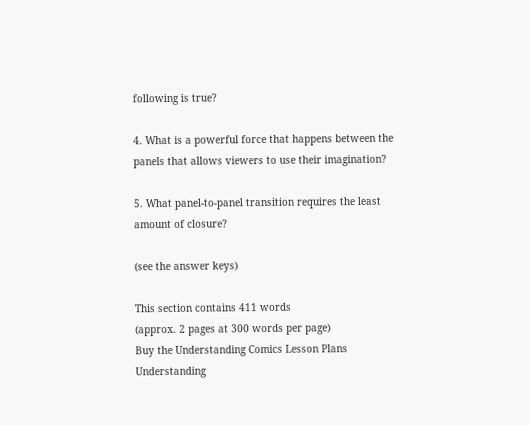following is true?

4. What is a powerful force that happens between the panels that allows viewers to use their imagination?

5. What panel-to-panel transition requires the least amount of closure?

(see the answer keys)

This section contains 411 words
(approx. 2 pages at 300 words per page)
Buy the Understanding Comics Lesson Plans
Understanding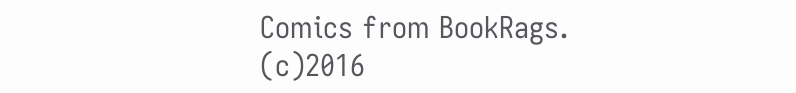Comics from BookRags. (c)2016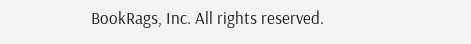BookRags, Inc. All rights reserved.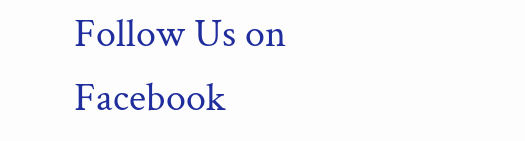Follow Us on Facebook